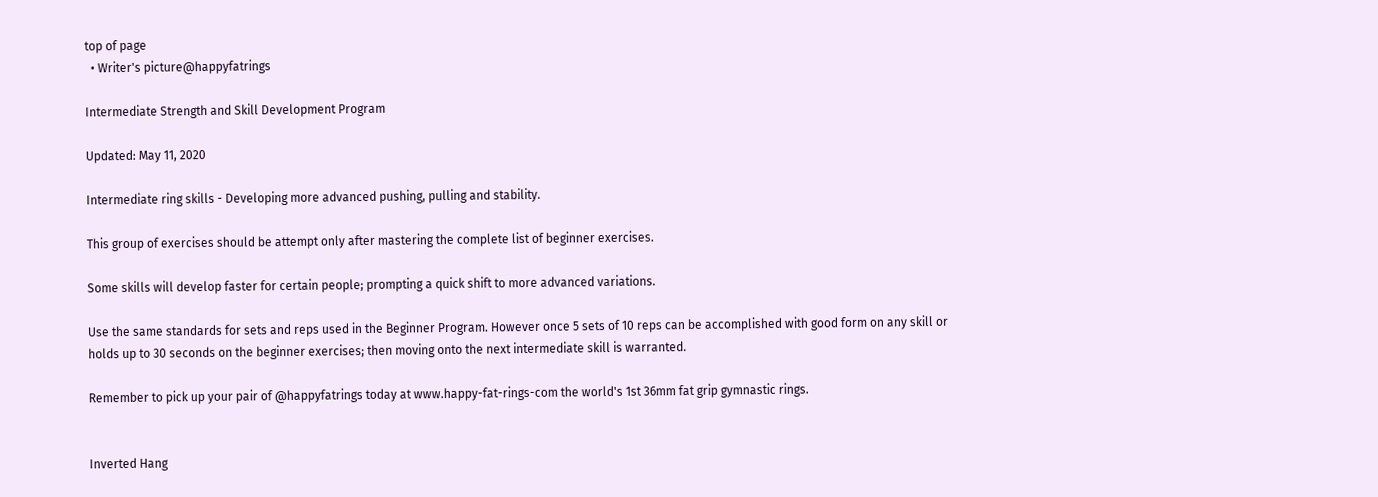top of page
  • Writer's picture@happyfatrings

Intermediate Strength and Skill Development Program

Updated: May 11, 2020

Intermediate ring skills - Developing more advanced pushing, pulling and stability.

This group of exercises should be attempt only after mastering the complete list of beginner exercises.

Some skills will develop faster for certain people; prompting a quick shift to more advanced variations.

Use the same standards for sets and reps used in the Beginner Program. However once 5 sets of 10 reps can be accomplished with good form on any skill or holds up to 30 seconds on the beginner exercises; then moving onto the next intermediate skill is warranted.

Remember to pick up your pair of @happyfatrings today at www.happy-fat-rings-com the world's 1st 36mm fat grip gymnastic rings.


Inverted Hang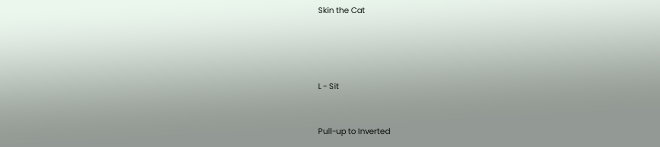Skin the Cat




L - Sit


Pull-up to Inverted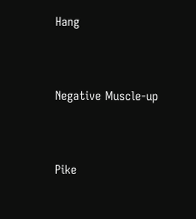Hang


Negative Muscle-up


Pike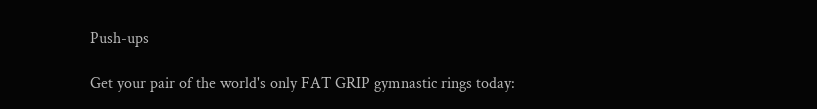Push-ups

Get your pair of the world's only FAT GRIP gymnastic rings today: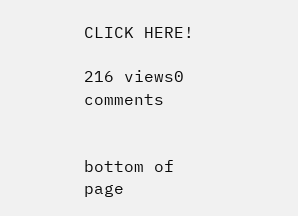CLICK HERE!

216 views0 comments


bottom of page